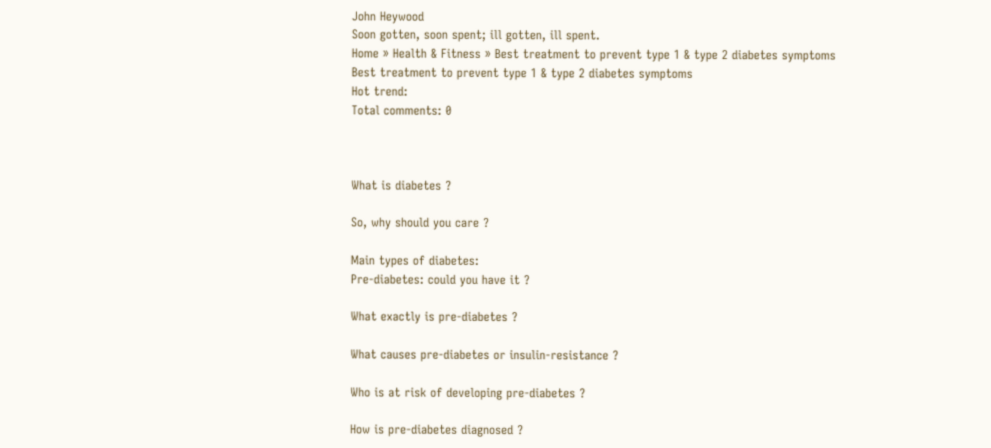John Heywood
Soon gotten, soon spent; ill gotten, ill spent.
Home » Health & Fitness » Best treatment to prevent type 1 & type 2 diabetes symptoms
Best treatment to prevent type 1 & type 2 diabetes symptoms
Hot trend:
Total comments: 0



What is diabetes ?

So, why should you care ?

Main types of diabetes:
Pre-diabetes: could you have it ?

What exactly is pre-diabetes ?

What causes pre-diabetes or insulin-resistance ?

Who is at risk of developing pre-diabetes ?

How is pre-diabetes diagnosed ?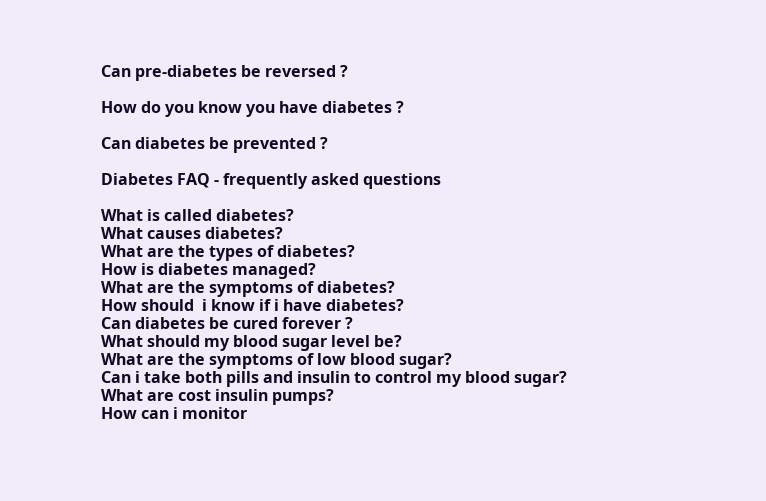Can pre-diabetes be reversed ?

How do you know you have diabetes ?

Can diabetes be prevented ?

Diabetes FAQ - frequently asked questions

What is called diabetes?
What causes diabetes?
What are the types of diabetes?
How is diabetes managed?
What are the symptoms of diabetes?
How should  i know if i have diabetes?
Can diabetes be cured forever ?
What should my blood sugar level be?
What are the symptoms of low blood sugar?
Can i take both pills and insulin to control my blood sugar?
What are cost insulin pumps?
How can i monitor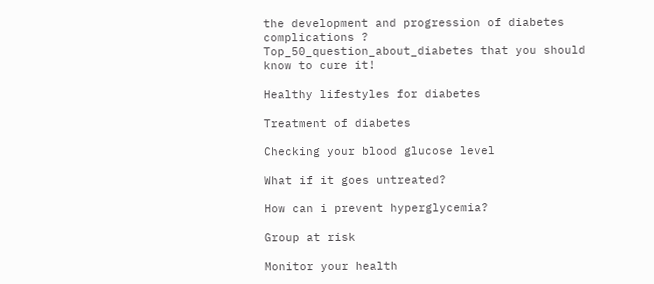the development and progression of diabetes complications ?
Top_50_question_about_diabetes that you should know to cure it!

Healthy lifestyles for diabetes

Treatment of diabetes

Checking your blood glucose level

What if it goes untreated?

How can i prevent hyperglycemia?

Group at risk

Monitor your health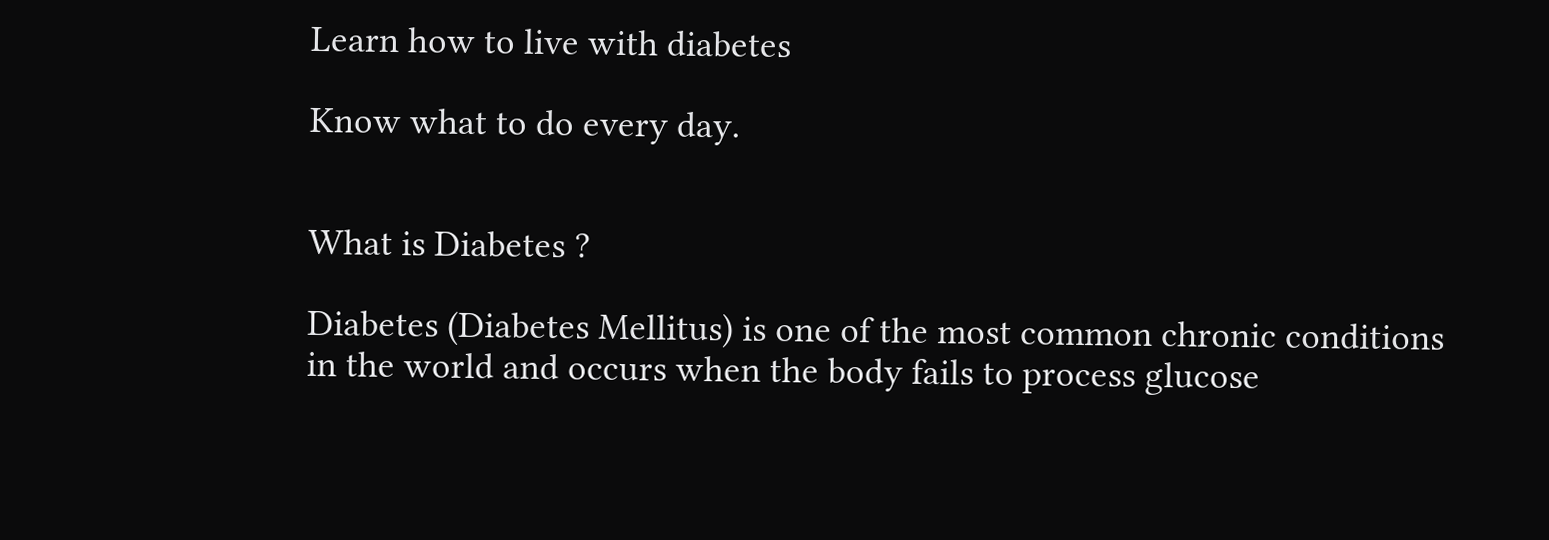Learn how to live with diabetes

Know what to do every day.


What is Diabetes ?

Diabetes (Diabetes Mellitus) is one of the most common chronic conditions in the world and occurs when the body fails to process glucose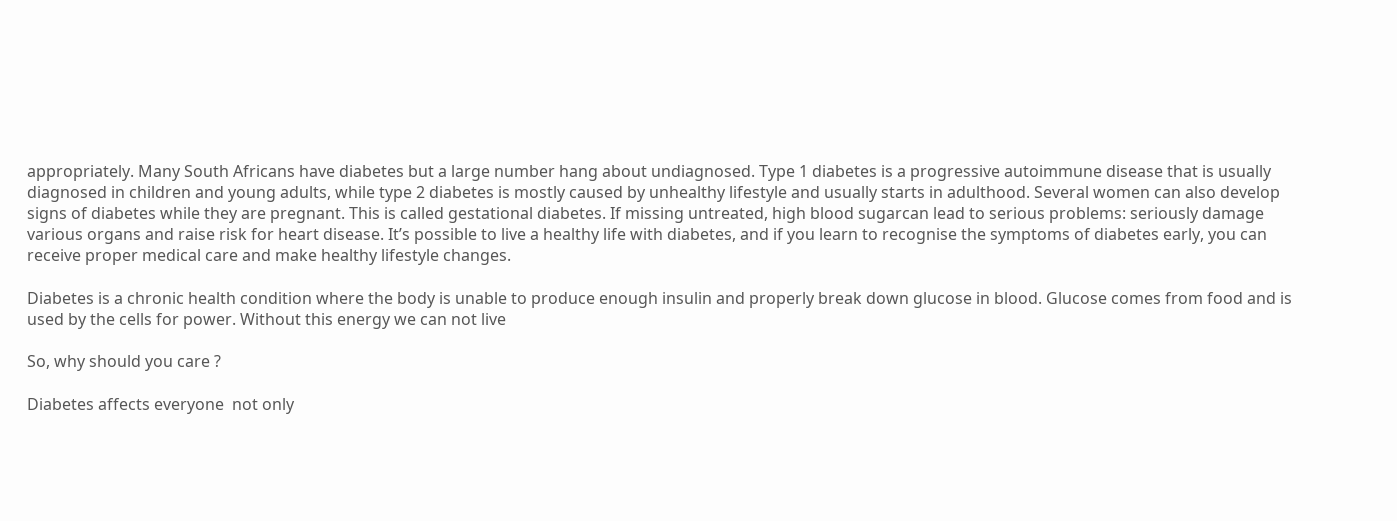appropriately. Many South Africans have diabetes but a large number hang about undiagnosed. Type 1 diabetes is a progressive autoimmune disease that is usually diagnosed in children and young adults, while type 2 diabetes is mostly caused by unhealthy lifestyle and usually starts in adulthood. Several women can also develop signs of diabetes while they are pregnant. This is called gestational diabetes. If missing untreated, high blood sugarcan lead to serious problems: seriously damage various organs and raise risk for heart disease. It’s possible to live a healthy life with diabetes, and if you learn to recognise the symptoms of diabetes early, you can receive proper medical care and make healthy lifestyle changes.

Diabetes is a chronic health condition where the body is unable to produce enough insulin and properly break down glucose in blood. Glucose comes from food and is used by the cells for power. Without this energy we can not live

So, why should you care ?

Diabetes affects everyone  not only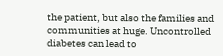the patient, but also the families and communities at huge. Uncontrolled diabetes can lead to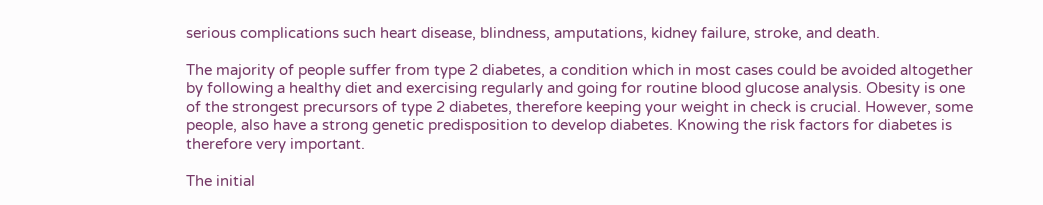serious complications such heart disease, blindness, amputations, kidney failure, stroke, and death.

The majority of people suffer from type 2 diabetes, a condition which in most cases could be avoided altogether by following a healthy diet and exercising regularly and going for routine blood glucose analysis. Obesity is one of the strongest precursors of type 2 diabetes, therefore keeping your weight in check is crucial. However, some people, also have a strong genetic predisposition to develop diabetes. Knowing the risk factors for diabetes is therefore very important.

The initial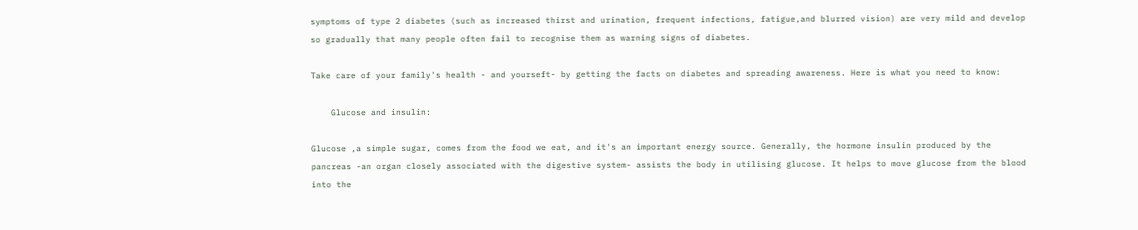symptoms of type 2 diabetes (such as increased thirst and urination, frequent infections, fatigue,and blurred vision) are very mild and develop so gradually that many people often fail to recognise them as warning signs of diabetes.

Take care of your family's health - and yourseft- by getting the facts on diabetes and spreading awareness. Here is what you need to know:

    Glucose and insulin:

Glucose ,a simple sugar, comes from the food we eat, and it's an important energy source. Generally, the hormone insulin produced by the pancreas -an organ closely associated with the digestive system- assists the body in utilising glucose. It helps to move glucose from the blood into the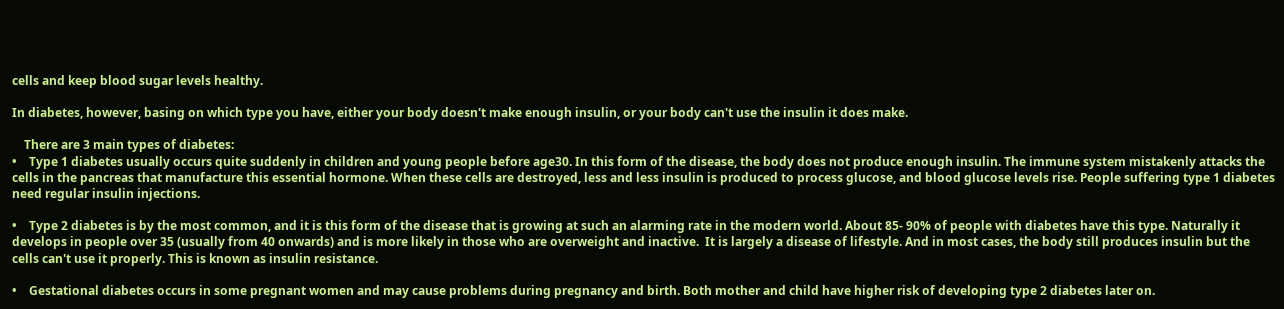cells and keep blood sugar levels healthy.

In diabetes, however, basing on which type you have, either your body doesn't make enough insulin, or your body can't use the insulin it does make.

    There are 3 main types of diabetes:
•    Type 1 diabetes usually occurs quite suddenly in children and young people before age30. In this form of the disease, the body does not produce enough insulin. The immune system mistakenly attacks the cells in the pancreas that manufacture this essential hormone. When these cells are destroyed, less and less insulin is produced to process glucose, and blood glucose levels rise. People suffering type 1 diabetes need regular insulin injections.

•    Type 2 diabetes is by the most common, and it is this form of the disease that is growing at such an alarming rate in the modern world. About 85- 90% of people with diabetes have this type. Naturally it develops in people over 35 (usually from 40 onwards) and is more likely in those who are overweight and inactive.  It is largely a disease of lifestyle. And in most cases, the body still produces insulin but the cells can't use it properly. This is known as insulin resistance.

•    Gestational diabetes occurs in some pregnant women and may cause problems during pregnancy and birth. Both mother and child have higher risk of developing type 2 diabetes later on.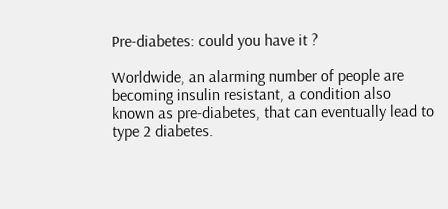Pre-diabetes: could you have it ?

Worldwide, an alarming number of people are becoming insulin resistant, a condition also known as pre-diabetes, that can eventually lead to type 2 diabetes.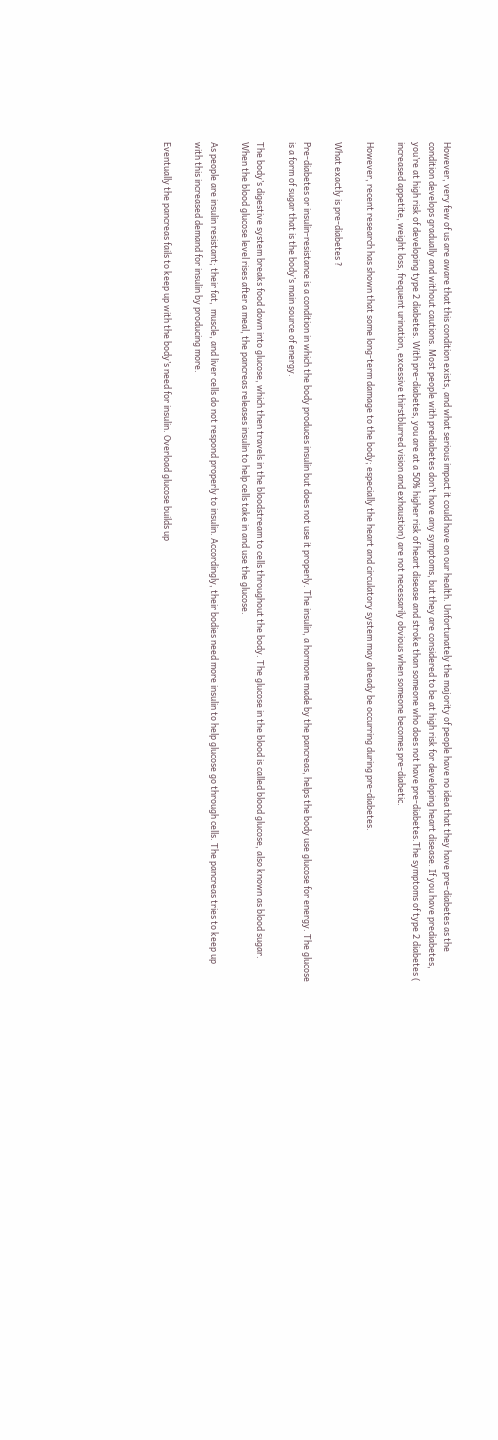However, very few of us are aware that this condition exists, and what serious impact it could have on our health. Unfortunately the majority of people have no idea that they have pre-diabetes as the condition develops gradually and without cautions. Most people with prediabetes don’t have any symptoms, but they are considered to be at high risk for developing heart disease. If you have prediabetes, you’re at high risk of developing type 2 diabetes. With pre-diabetes, you are at a 50% higher risk of heart disease and stroke than someone who does not have pre-diabetes.The symptoms of type 2 diabetes ( increased appetite, weight loss, frequent urination, excessive thirstblurred vision and exhaustion) are not necessarily obvious when someone becomes pre-diabetic.

However, recent research has shown that some long-term damage to the body; especially the heart and circulatory system may already be occurring during pre-diabetes.

What exactly is pre-diabetes ?

Pre-diabetes or insulin-resistance is a condition in which the body produces insulin but does not use it properly. The insulin, a hormone made by the pancreas, helps the body use glucose for energy. The glucose is a form of sugar that is the body’s main source of energy.

The body’s digestive system breaks food down into glucose, which then travels in the bloodstream to cells throughout the body. The glucose in the blood is called blood glucose, also known as blood sugar. When the blood glucose level rises after a meal, the pancreas releases insulin to help cells take in and use the glucose.

As people are insulin resistant; their fat,  muscle, and liver cells do not respond properly to insulin. Accordingly, their bodies need more insulin to help glucose go through cells. The pancreas tries to keep up with this increased demand for insulin by producing more.

Eventually the pancreas fails to keep up with the body’s need for insulin. Overload glucose builds up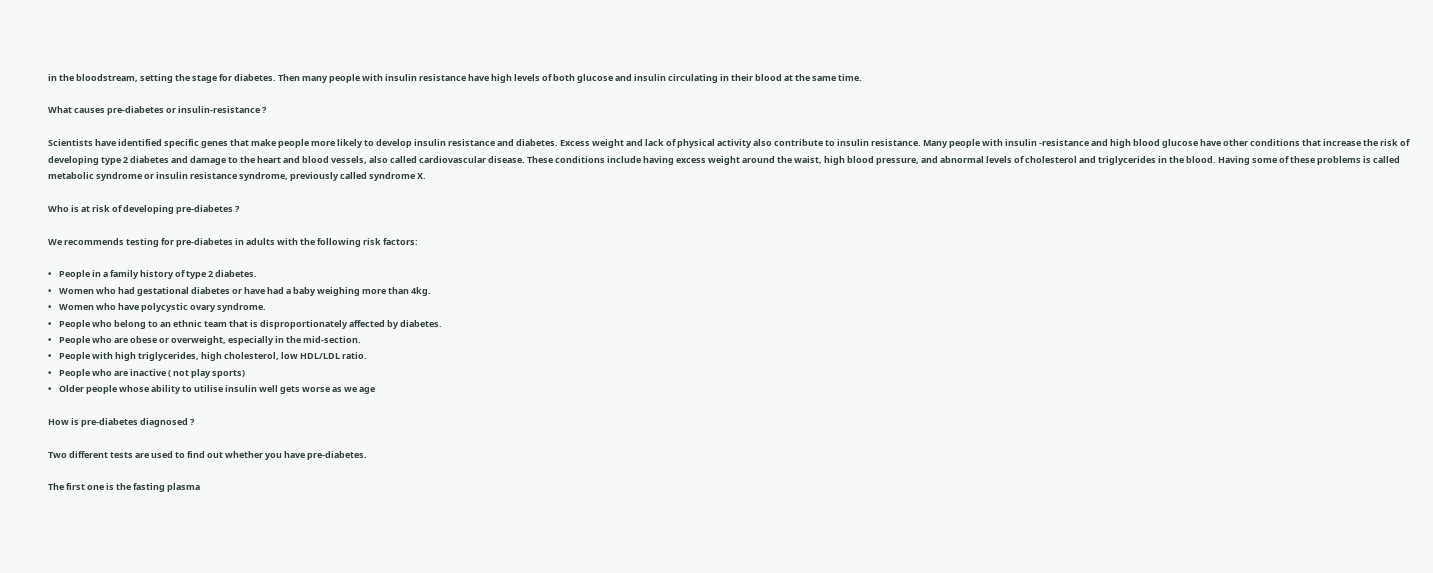in the bloodstream, setting the stage for diabetes. Then many people with insulin resistance have high levels of both glucose and insulin circulating in their blood at the same time.

What causes pre-diabetes or insulin-resistance ?

Scientists have identified specific genes that make people more likely to develop insulin resistance and diabetes. Excess weight and lack of physical activity also contribute to insulin resistance. Many people with insulin -resistance and high blood glucose have other conditions that increase the risk of developing type 2 diabetes and damage to the heart and blood vessels, also called cardiovascular disease. These conditions include having excess weight around the waist, high blood pressure, and abnormal levels of cholesterol and triglycerides in the blood. Having some of these problems is called metabolic syndrome or insulin resistance syndrome, previously called syndrome X.

Who is at risk of developing pre-diabetes ?

We recommends testing for pre-diabetes in adults with the following risk factors:

•    People in a family history of type 2 diabetes.
•    Women who had gestational diabetes or have had a baby weighing more than 4kg.
•    Women who have polycystic ovary syndrome.
•    People who belong to an ethnic team that is disproportionately affected by diabetes.
•    People who are obese or overweight, especially in the mid-section.
•    People with high triglycerides, high cholesterol, low HDL/LDL ratio.
•    People who are inactive ( not play sports)
•    Older people whose ability to utilise insulin well gets worse as we age

How is pre-diabetes diagnosed ?

Two different tests are used to find out whether you have pre-diabetes.

The first one is the fasting plasma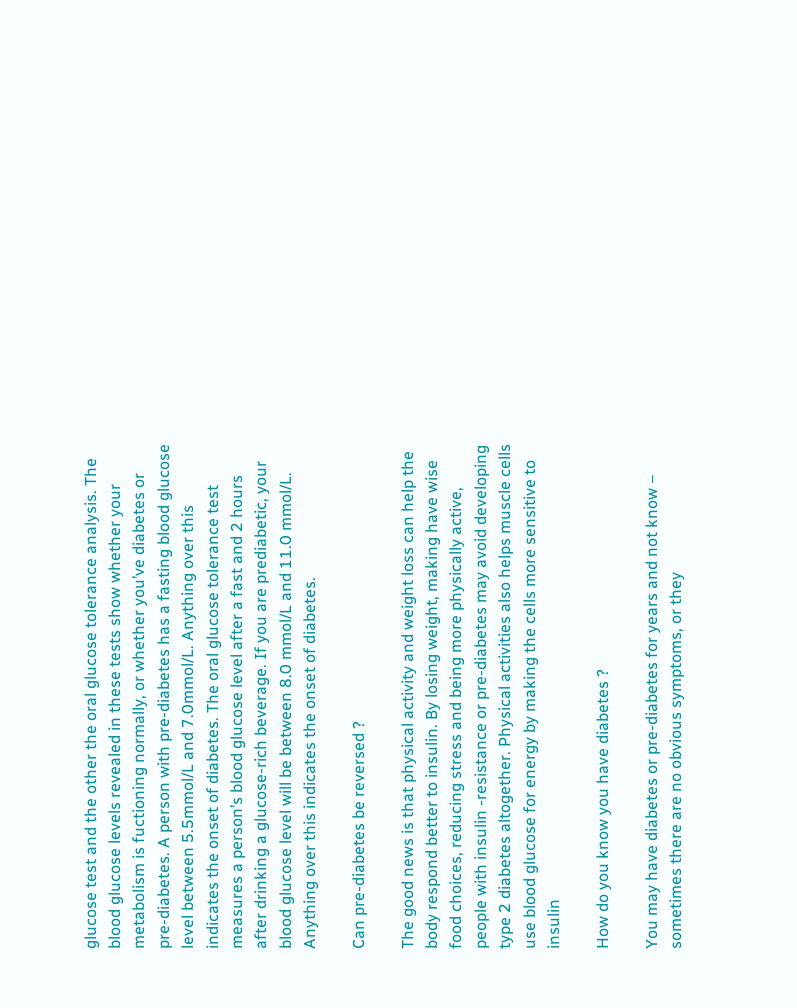glucose test and the other the oral glucose tolerance analysis. The blood glucose levels revealed in these tests show whether your metabolism is fuctioning normally, or whether you’ve diabetes or pre-diabetes. A person with pre-diabetes has a fasting blood glucose level between 5.5mmol/L and 7.0mmol/L. Anything over this indicates the onset of diabetes. The oral glucose tolerance test measures a person’s blood glucose level after a fast and 2 hours after drinking a glucose-rich beverage. If you are prediabetic, your blood glucose level will be between 8.0 mmol/L and 11.0 mmol/L. Anything over this indicates the onset of diabetes.

Can pre-diabetes be reversed ?

The good news is that physical activity and weight loss can help the body respond better to insulin. By losing weight, making have wise food choices, reducing stress and being more physically active, people with insulin -resistance or pre-diabetes may avoid developing type 2 diabetes altogether. Physical activities also helps muscle cells use blood glucose for energy by making the cells more sensitive to insulin

How do you know you have diabetes ?

You may have diabetes or pre-diabetes for years and not know – sometimes there are no obvious symptoms, or they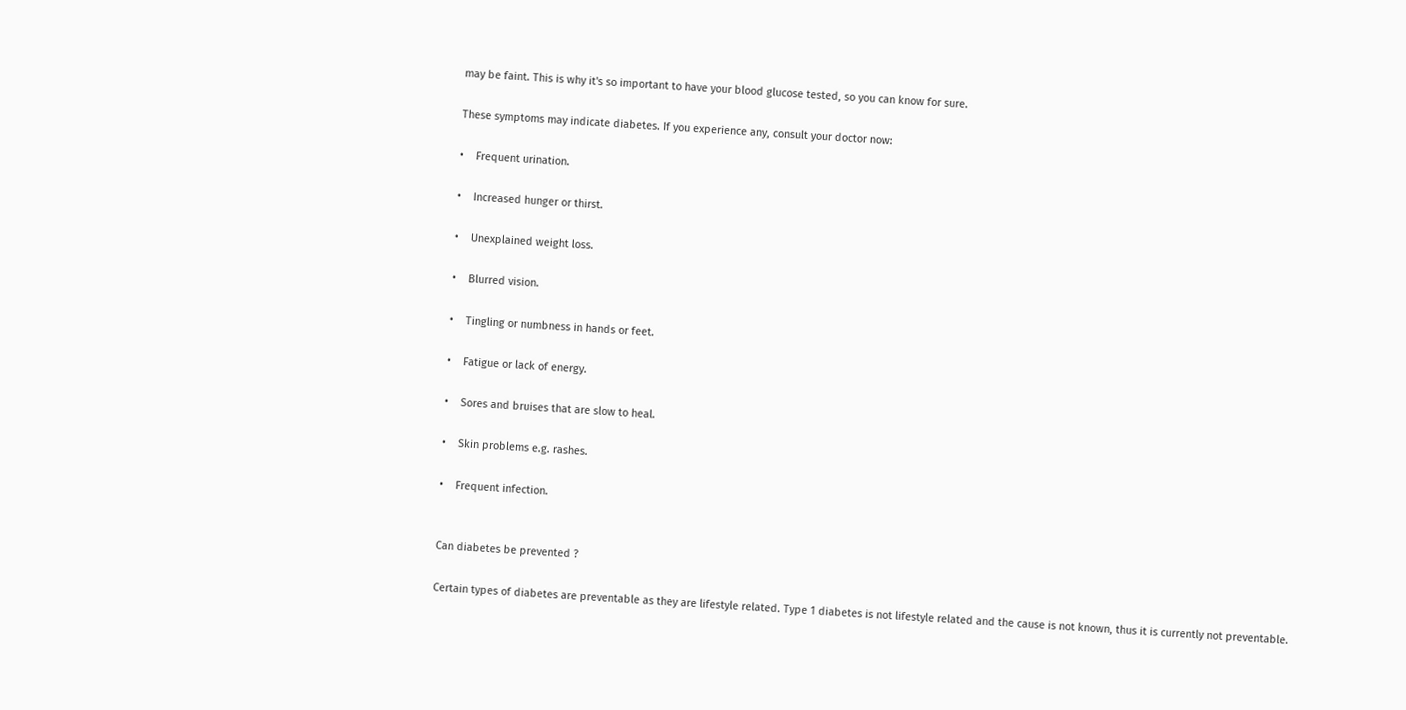may be faint. This is why it's so important to have your blood glucose tested, so you can know for sure.

These symptoms may indicate diabetes. If you experience any, consult your doctor now:

•    Frequent urination.

•    Increased hunger or thirst.

•    Unexplained weight loss.

•    Blurred vision.

•    Tingling or numbness in hands or feet.

•    Fatigue or lack of energy.

•    Sores and bruises that are slow to heal.

•    Skin problems e.g. rashes.

•    Frequent infection.


Can diabetes be prevented ?

Certain types of diabetes are preventable as they are lifestyle related. Type 1 diabetes is not lifestyle related and the cause is not known, thus it is currently not preventable.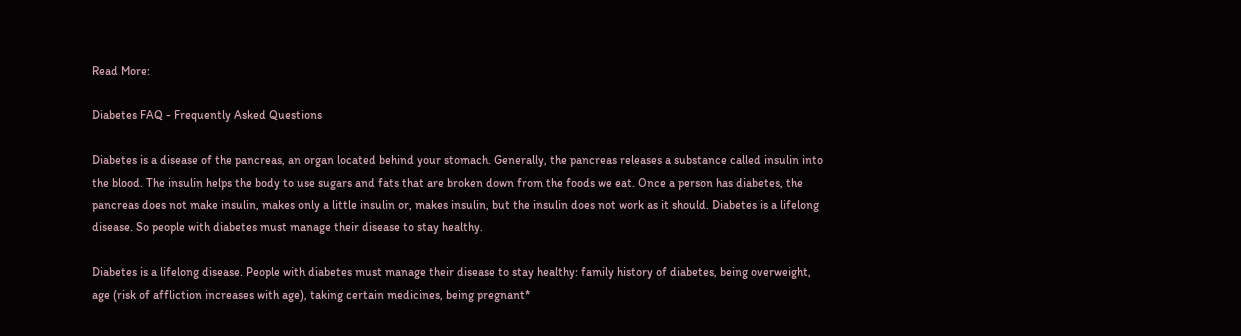Read More:

Diabetes FAQ - Frequently Asked Questions

Diabetes is a disease of the pancreas, an organ located behind your stomach. Generally, the pancreas releases a substance called insulin into the blood. The insulin helps the body to use sugars and fats that are broken down from the foods we eat. Once a person has diabetes, the pancreas does not make insulin, makes only a little insulin or, makes insulin, but the insulin does not work as it should. Diabetes is a lifelong disease. So people with diabetes must manage their disease to stay healthy.

Diabetes is a lifelong disease. People with diabetes must manage their disease to stay healthy: family history of diabetes, being overweight, age (risk of affliction increases with age), taking certain medicines, being pregnant*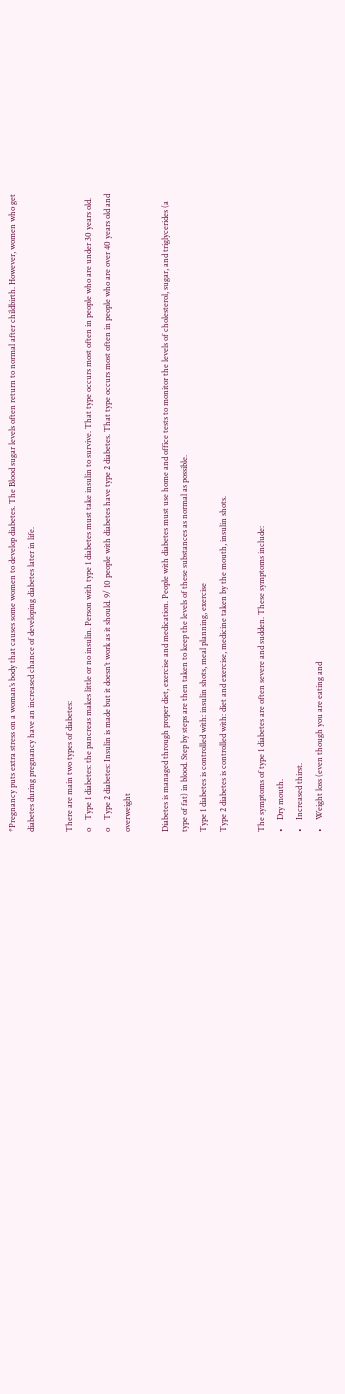*Pregnancy puts extra stress on a woman’s body that causes some women to develop diabetes. The Blood sugar levels often return to normal after childbirth. However, women who get diabetes during pregnancy have an increased chance of developing diabetes later in life.

There are main two types of diabetes:
o    Type 1 diabetes: the pancreas makes little or no insulin. Person with type 1 diabetes must take insulin to survive. That type occurs most often in people who are under 30 years old.
o    Type 2 diabetes: Insulin is made but it doesn’t work as it should. 9/ 10 people with diabetes have type 2 diabetes. That type occurs most often in people who are over 40 years old and overweight

Diabetes is managed through proper diet, exercise and medication. People with diabetes must use home and office tests to monitor the levels of cholesterol, sugar, and triglycerides (a type of fat) in blood. Step by steps are then taken to keep the levels of these substances as normal as possible.
Type 1 diabetes is controlled with: insulin shots, meal planning, exercise
Type 2 diabetes is controlled with: diet and exercise, medicine taken by the mouth, insulin shots.

The symptoms of type 1 diabetes are often severe and sudden. These symptoms include:
•    Dry mouth.
•    Increased thirst.
•    Weight loss (even though you are eating and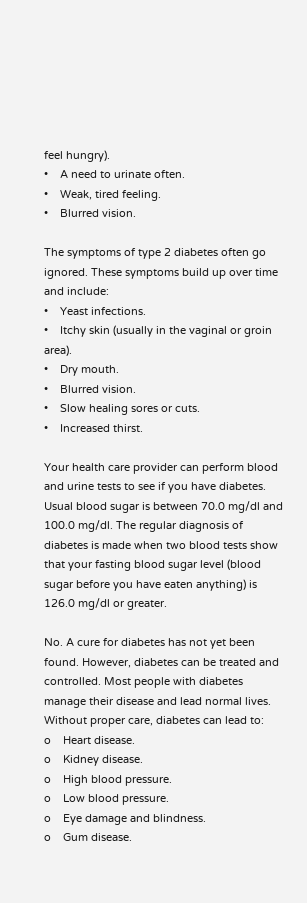feel hungry).
•    A need to urinate often.
•    Weak, tired feeling.
•    Blurred vision.

The symptoms of type 2 diabetes often go ignored. These symptoms build up over time and include:
•    Yeast infections.
•    Itchy skin (usually in the vaginal or groin area).
•    Dry mouth.
•    Blurred vision.
•    Slow healing sores or cuts.
•    Increased thirst.

Your health care provider can perform blood and urine tests to see if you have diabetes. Usual blood sugar is between 70.0 mg/dl and 100.0 mg/dl. The regular diagnosis of diabetes is made when two blood tests show that your fasting blood sugar level (blood sugar before you have eaten anything) is 126.0 mg/dl or greater.

No. A cure for diabetes has not yet been found. However, diabetes can be treated and controlled. Most people with diabetes manage their disease and lead normal lives. Without proper care, diabetes can lead to:
o    Heart disease.
o    Kidney disease.
o    High blood pressure.
o    Low blood pressure.
o    Eye damage and blindness.
o    Gum disease.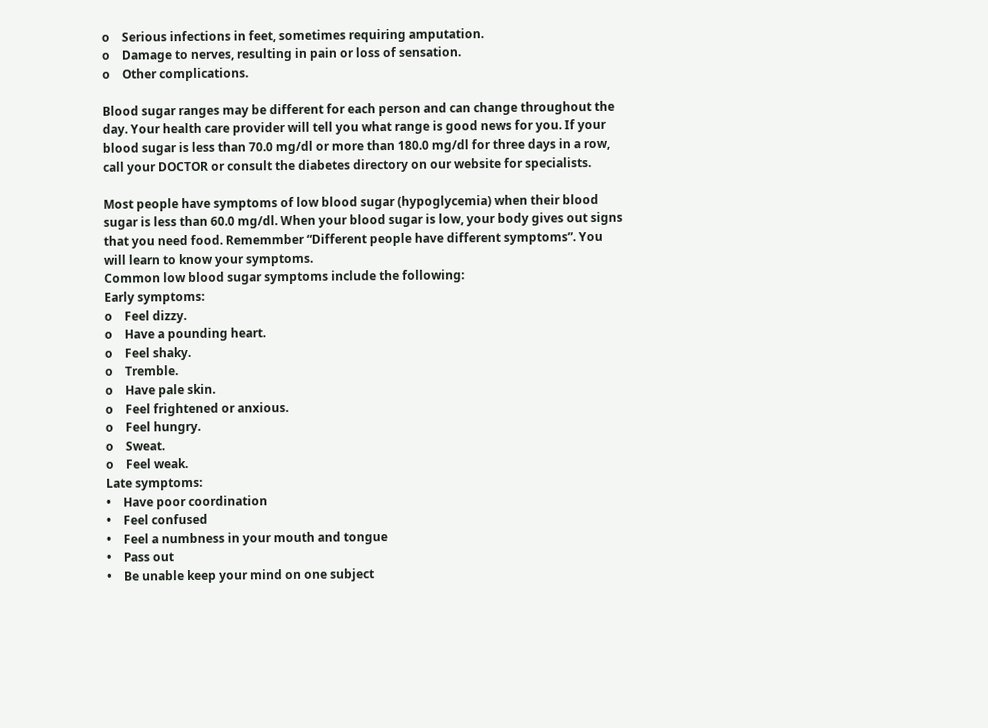o    Serious infections in feet, sometimes requiring amputation.
o    Damage to nerves, resulting in pain or loss of sensation.
o    Other complications.

Blood sugar ranges may be different for each person and can change throughout the day. Your health care provider will tell you what range is good news for you. If your blood sugar is less than 70.0 mg/dl or more than 180.0 mg/dl for three days in a row, call your DOCTOR or consult the diabetes directory on our website for specialists.

Most people have symptoms of low blood sugar (hypoglycemia) when their blood sugar is less than 60.0 mg/dl. When your blood sugar is low, your body gives out signs that you need food. Rememmber “Different people have different symptoms”. You will learn to know your symptoms.
Common low blood sugar symptoms include the following:
Early symptoms:
o    Feel dizzy.
o    Have a pounding heart.
o    Feel shaky.
o    Tremble.
o    Have pale skin.
o    Feel frightened or anxious.
o    Feel hungry.
o    Sweat.
o    Feel weak.
Late symptoms:
•    Have poor coordination
•    Feel confused
•    Feel a numbness in your mouth and tongue
•    Pass out
•    Be unable keep your mind on one subject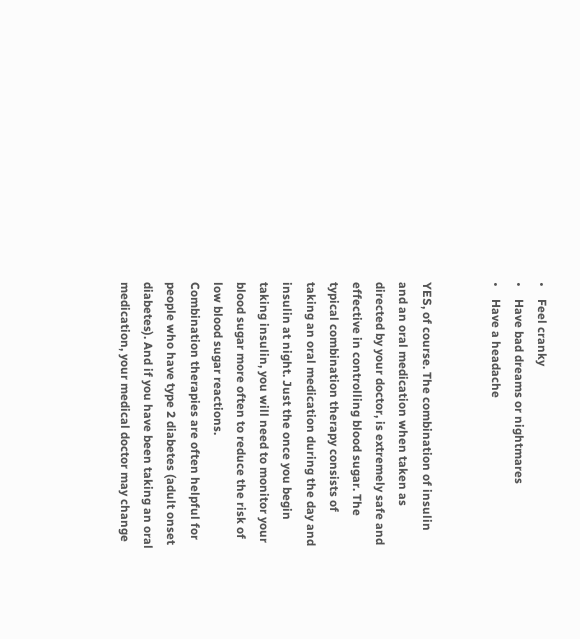•    Feel cranky
•    Have bad dreams or nightmares
•    Have a headache


YES, of course. The combination of insulin and an oral medication when taken as directed by your doctor, is extremely safe and effective in controlling blood sugar. The typical combination therapy consists of taking an oral medication during the day and insulin at night. Just the once you begin taking insulin, you will need to monitor your blood sugar more often to reduce the risk of low blood sugar reactions.
Combination therapies are often helpful for people who have type 2 diabetes (adult onset diabetes). And if you have been taking an oral medication, your medical doctor may change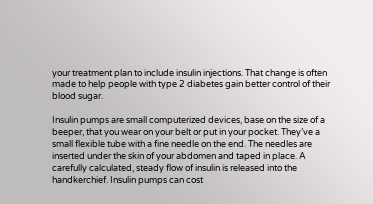your treatment plan to include insulin injections. That change is often made to help people with type 2 diabetes gain better control of their blood sugar.

Insulin pumps are small computerized devices, base on the size of a beeper, that you wear on your belt or put in your pocket. They’ve a small flexible tube with a fine needle on the end. The needles are inserted under the skin of your abdomen and taped in place. A carefully calculated, steady flow of insulin is released into the handkerchief. Insulin pumps can cost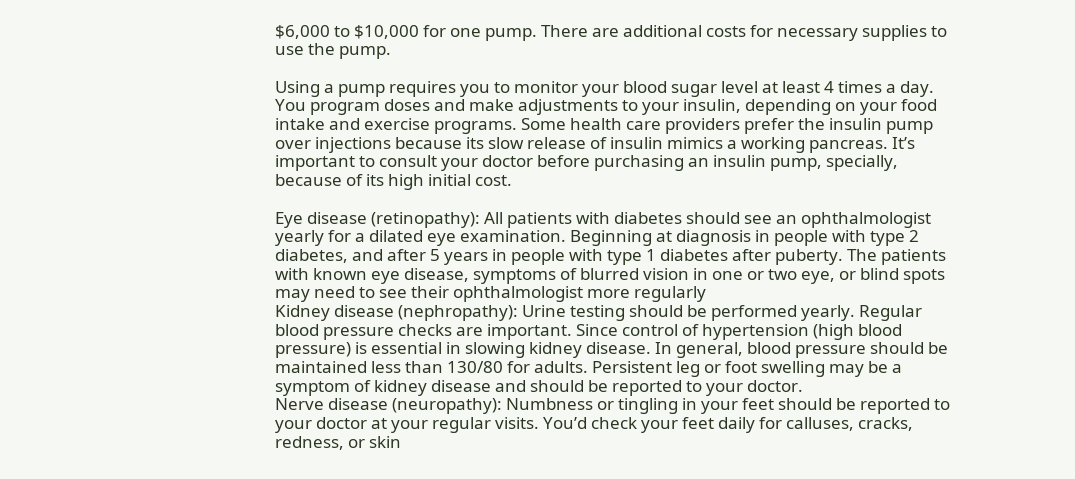$6,000 to $10,000 for one pump. There are additional costs for necessary supplies to use the pump.

Using a pump requires you to monitor your blood sugar level at least 4 times a day. You program doses and make adjustments to your insulin, depending on your food intake and exercise programs. Some health care providers prefer the insulin pump over injections because its slow release of insulin mimics a working pancreas. It’s important to consult your doctor before purchasing an insulin pump, specially, because of its high initial cost.

Eye disease (retinopathy): All patients with diabetes should see an ophthalmologist yearly for a dilated eye examination. Beginning at diagnosis in people with type 2 diabetes, and after 5 years in people with type 1 diabetes after puberty. The patients with known eye disease, symptoms of blurred vision in one or two eye, or blind spots may need to see their ophthalmologist more regularly
Kidney disease (nephropathy): Urine testing should be performed yearly. Regular blood pressure checks are important. Since control of hypertension (high blood pressure) is essential in slowing kidney disease. In general, blood pressure should be maintained less than 130/80 for adults. Persistent leg or foot swelling may be a symptom of kidney disease and should be reported to your doctor.
Nerve disease (neuropathy): Numbness or tingling in your feet should be reported to your doctor at your regular visits. You’d check your feet daily for calluses, cracks, redness, or skin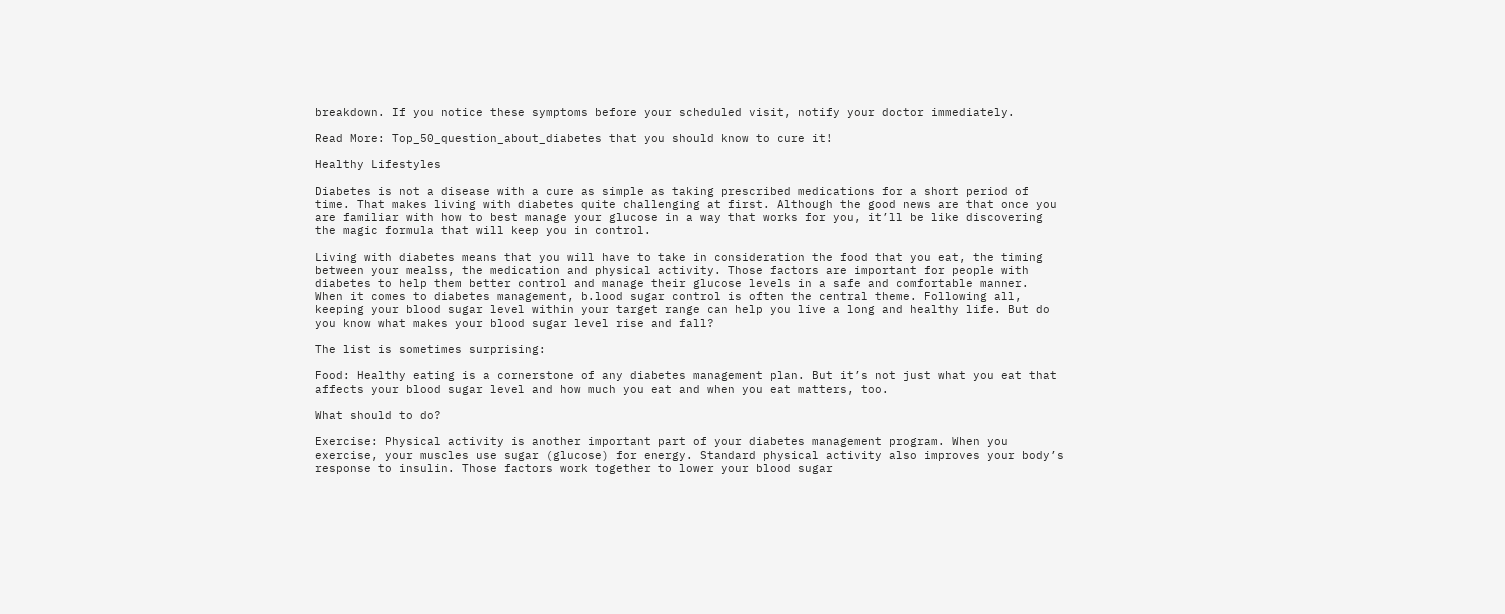breakdown. If you notice these symptoms before your scheduled visit, notify your doctor immediately.

Read More: Top_50_question_about_diabetes that you should know to cure it!

Healthy Lifestyles

Diabetes is not a disease with a cure as simple as taking prescribed medications for a short period of time. That makes living with diabetes quite challenging at first. Although the good news are that once you are familiar with how to best manage your glucose in a way that works for you, it’ll be like discovering the magic formula that will keep you in control.

Living with diabetes means that you will have to take in consideration the food that you eat, the timing between your mealss, the medication and physical activity. Those factors are important for people with diabetes to help them better control and manage their glucose levels in a safe and comfortable manner.
When it comes to diabetes management, b.lood sugar control is often the central theme. Following all, keeping your blood sugar level within your target range can help you live a long and healthy life. But do you know what makes your blood sugar level rise and fall?

The list is sometimes surprising:

Food: Healthy eating is a cornerstone of any diabetes management plan. But it’s not just what you eat that affects your blood sugar level and how much you eat and when you eat matters, too.

What should to do?

Exercise: Physical activity is another important part of your diabetes management program. When you exercise, your muscles use sugar (glucose) for energy. Standard physical activity also improves your body’s response to insulin. Those factors work together to lower your blood sugar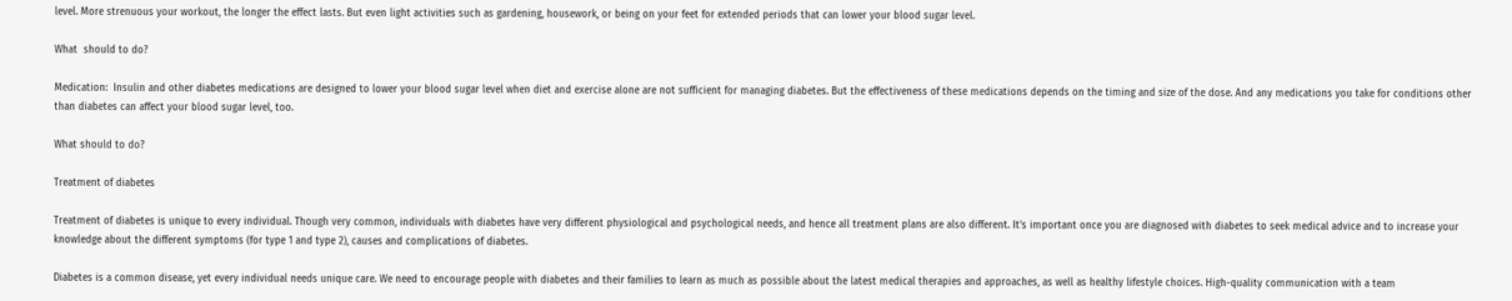level. More strenuous your workout, the longer the effect lasts. But even light activities such as gardening, housework, or being on your feet for extended periods that can lower your blood sugar level.

What  should to do?

Medication:  Insulin and other diabetes medications are designed to lower your blood sugar level when diet and exercise alone are not sufficient for managing diabetes. But the effectiveness of these medications depends on the timing and size of the dose. And any medications you take for conditions other than diabetes can affect your blood sugar level, too.

What should to do?

Treatment of diabetes

Treatment of diabetes is unique to every individual. Though very common, individuals with diabetes have very different physiological and psychological needs, and hence all treatment plans are also different. It’s important once you are diagnosed with diabetes to seek medical advice and to increase your knowledge about the different symptoms (for type 1 and type 2), causes and complications of diabetes.

Diabetes is a common disease, yet every individual needs unique care. We need to encourage people with diabetes and their families to learn as much as possible about the latest medical therapies and approaches, as well as healthy lifestyle choices. High-quality communication with a team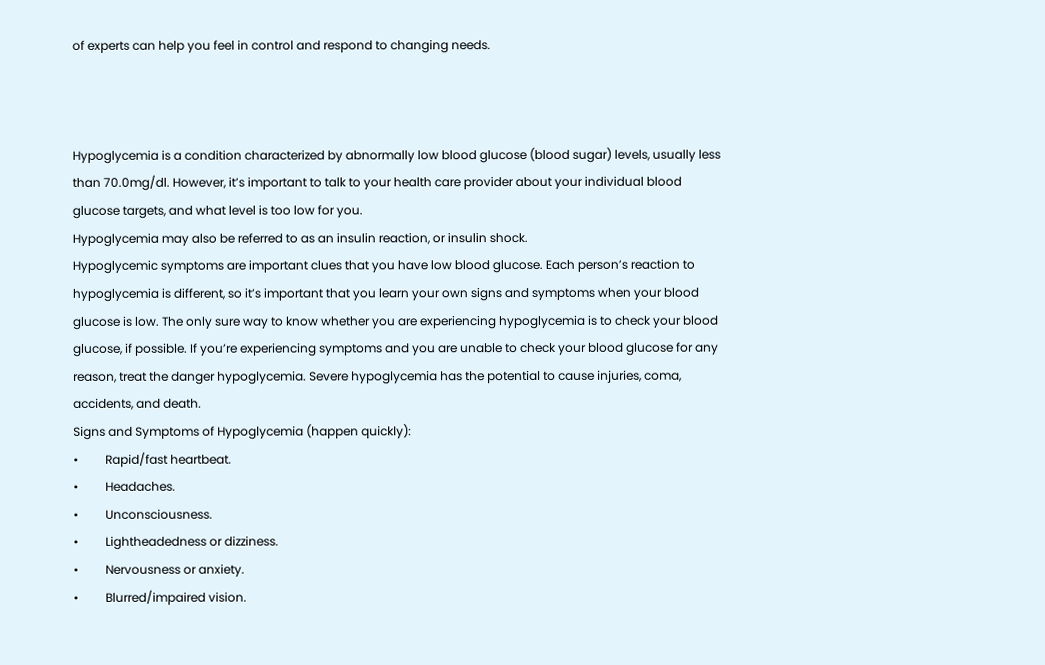of experts can help you feel in control and respond to changing needs.



Hypoglycemia is a condition characterized by abnormally low blood glucose (blood sugar) levels, usually less than 70.0mg/dl. However, it’s important to talk to your health care provider about your individual blood glucose targets, and what level is too low for you.
Hypoglycemia may also be referred to as an insulin reaction, or insulin shock.
Hypoglycemic symptoms are important clues that you have low blood glucose. Each person’s reaction to hypoglycemia is different, so it’s important that you learn your own signs and symptoms when your blood glucose is low. The only sure way to know whether you are experiencing hypoglycemia is to check your blood glucose, if possible. If you’re experiencing symptoms and you are unable to check your blood glucose for any reason, treat the danger hypoglycemia. Severe hypoglycemia has the potential to cause injuries, coma, accidents, and death.
Signs and Symptoms of Hypoglycemia (happen quickly):
•         Rapid/fast heartbeat.
•         Headaches.
•         Unconsciousness.
•         Lightheadedness or dizziness.
•         Nervousness or anxiety.
•         Blurred/impaired vision.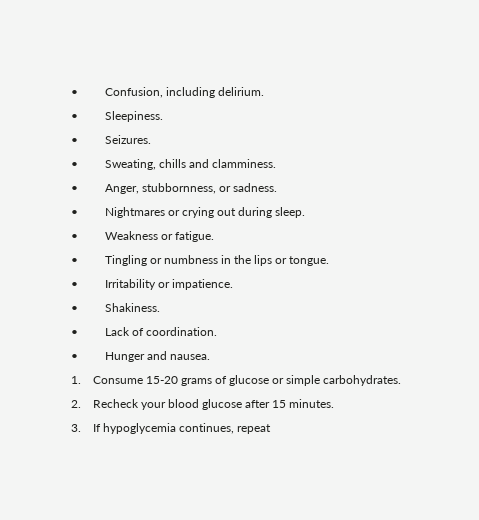•         Confusion, including delirium.
•         Sleepiness.
•         Seizures.
•         Sweating, chills and clamminess.
•         Anger, stubbornness, or sadness.
•         Nightmares or crying out during sleep.
•         Weakness or fatigue.
•         Tingling or numbness in the lips or tongue.
•         Irritability or impatience.
•         Shakiness.
•         Lack of coordination.
•         Hunger and nausea.
1.    Consume 15-20 grams of glucose or simple carbohydrates.
2.    Recheck your blood glucose after 15 minutes.
3.    If hypoglycemia continues, repeat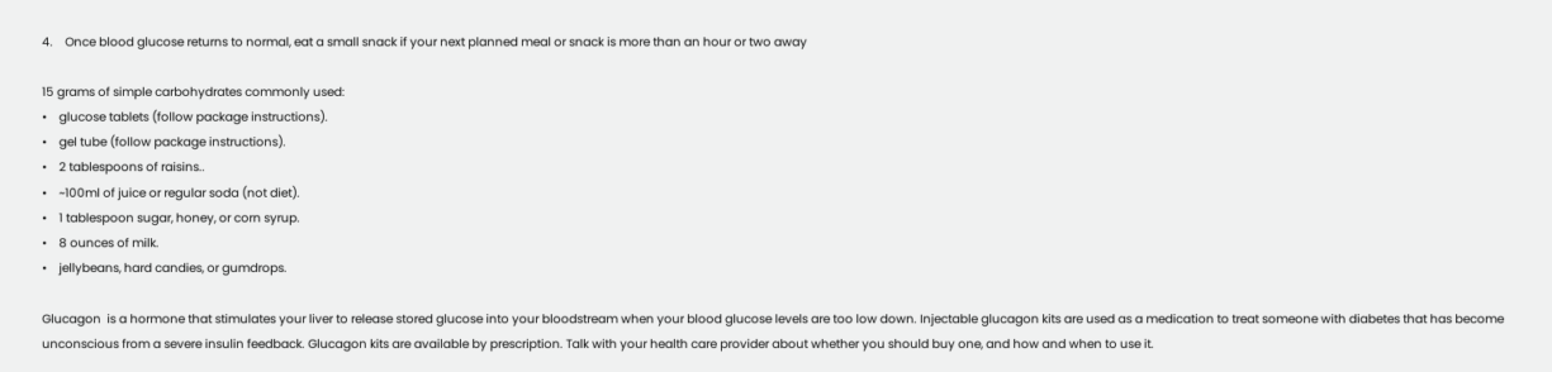4.    Once blood glucose returns to normal, eat a small snack if your next planned meal or snack is more than an hour or two away

15 grams of simple carbohydrates commonly used:
•    glucose tablets (follow package instructions).
•    gel tube (follow package instructions).
•    2 tablespoons of raisins..
•    ~100ml of juice or regular soda (not diet).
•    1 tablespoon sugar, honey, or corn syrup.
•    8 ounces of milk.
•    jellybeans, hard candies, or gumdrops.

Glucagon  is a hormone that stimulates your liver to release stored glucose into your bloodstream when your blood glucose levels are too low down. Injectable glucagon kits are used as a medication to treat someone with diabetes that has become unconscious from a severe insulin feedback. Glucagon kits are available by prescription. Talk with your health care provider about whether you should buy one, and how and when to use it.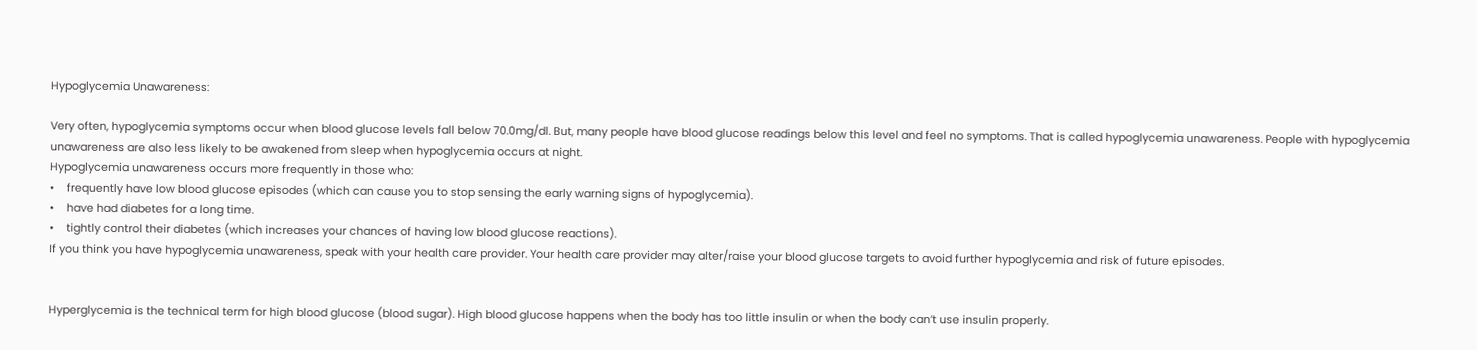Hypoglycemia Unawareness:

Very often, hypoglycemia symptoms occur when blood glucose levels fall below 70.0mg/dl. But, many people have blood glucose readings below this level and feel no symptoms. That is called hypoglycemia unawareness. People with hypoglycemia unawareness are also less likely to be awakened from sleep when hypoglycemia occurs at night.
Hypoglycemia unawareness occurs more frequently in those who:
•    frequently have low blood glucose episodes (which can cause you to stop sensing the early warning signs of hypoglycemia).
•    have had diabetes for a long time.
•    tightly control their diabetes (which increases your chances of having low blood glucose reactions).
If you think you have hypoglycemia unawareness, speak with your health care provider. Your health care provider may alter/raise your blood glucose targets to avoid further hypoglycemia and risk of future episodes.


Hyperglycemia is the technical term for high blood glucose (blood sugar). High blood glucose happens when the body has too little insulin or when the body can’t use insulin properly.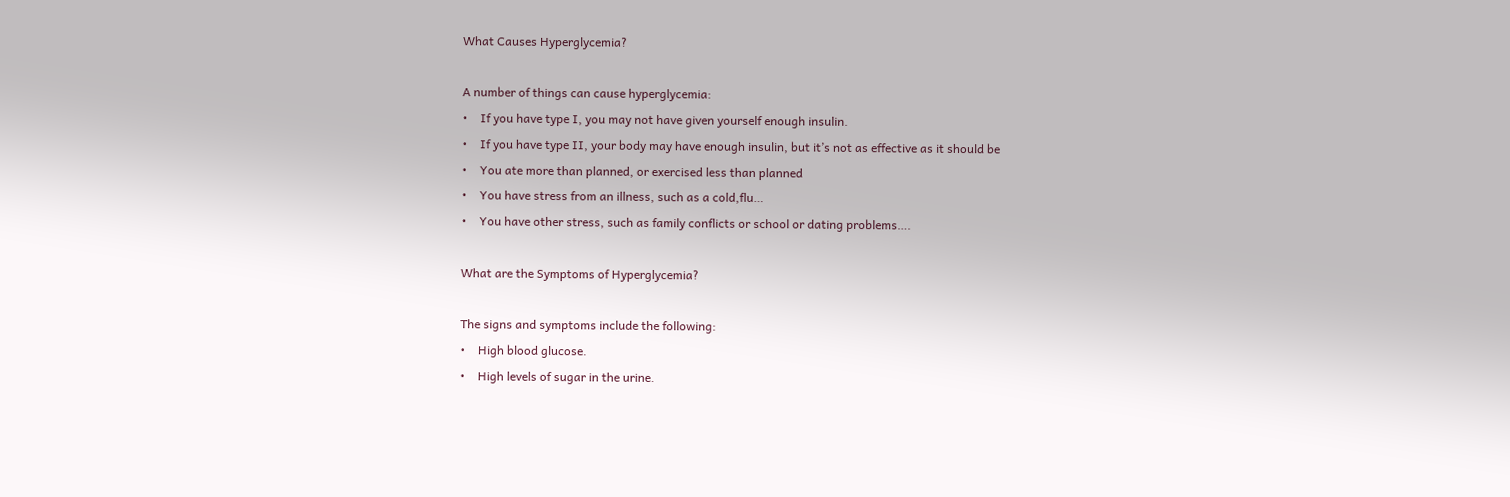What Causes Hyperglycemia?

A number of things can cause hyperglycemia:
•    If you have type I, you may not have given yourself enough insulin.
•    If you have type II, your body may have enough insulin, but it’s not as effective as it should be
•    You ate more than planned, or exercised less than planned
•    You have stress from an illness, such as a cold,flu…
•    You have other stress, such as family conflicts or school or dating problems….

What are the Symptoms of Hyperglycemia?

The signs and symptoms include the following:
•    High blood glucose.
•    High levels of sugar in the urine.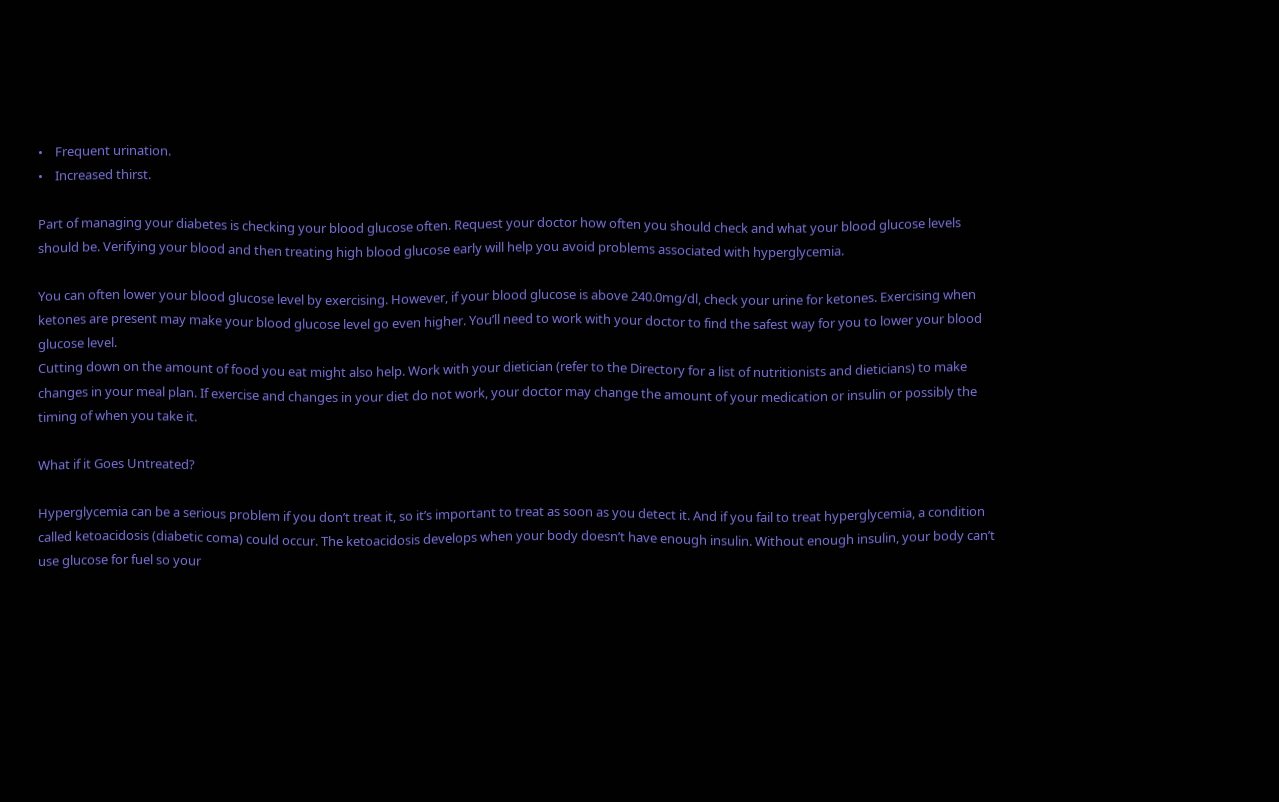•    Frequent urination.
•    Increased thirst.

Part of managing your diabetes is checking your blood glucose often. Request your doctor how often you should check and what your blood glucose levels should be. Verifying your blood and then treating high blood glucose early will help you avoid problems associated with hyperglycemia.

You can often lower your blood glucose level by exercising. However, if your blood glucose is above 240.0mg/dl, check your urine for ketones. Exercising when ketones are present may make your blood glucose level go even higher. You’ll need to work with your doctor to find the safest way for you to lower your blood glucose level.
Cutting down on the amount of food you eat might also help. Work with your dietician (refer to the Directory for a list of nutritionists and dieticians) to make changes in your meal plan. If exercise and changes in your diet do not work, your doctor may change the amount of your medication or insulin or possibly the timing of when you take it.

What if it Goes Untreated?

Hyperglycemia can be a serious problem if you don’t treat it, so it’s important to treat as soon as you detect it. And if you fail to treat hyperglycemia, a condition called ketoacidosis (diabetic coma) could occur. The ketoacidosis develops when your body doesn’t have enough insulin. Without enough insulin, your body can’t use glucose for fuel so your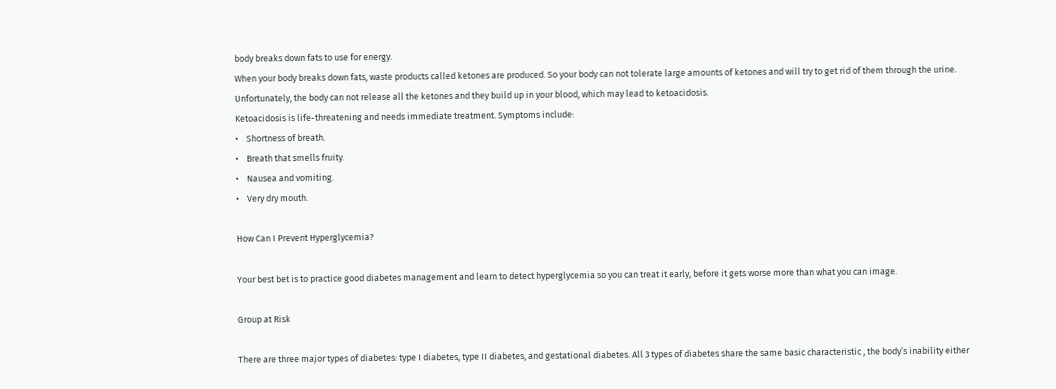body breaks down fats to use for energy.
When your body breaks down fats, waste products called ketones are produced. So your body can not tolerate large amounts of ketones and will try to get rid of them through the urine. Unfortunately, the body can not release all the ketones and they build up in your blood, which may lead to ketoacidosis.
Ketoacidosis is life-threatening and needs immediate treatment. Symptoms include:
•    Shortness of breath.
•    Breath that smells fruity.
•    Nausea and vomiting.
•    Very dry mouth.

How Can I Prevent Hyperglycemia?

Your best bet is to practice good diabetes management and learn to detect hyperglycemia so you can treat it early, before it gets worse more than what you can image.

Group at Risk

There are three major types of diabetes: type I diabetes, type II diabetes, and gestational diabetes. All 3 types of diabetes share the same basic characteristic , the body’s inability either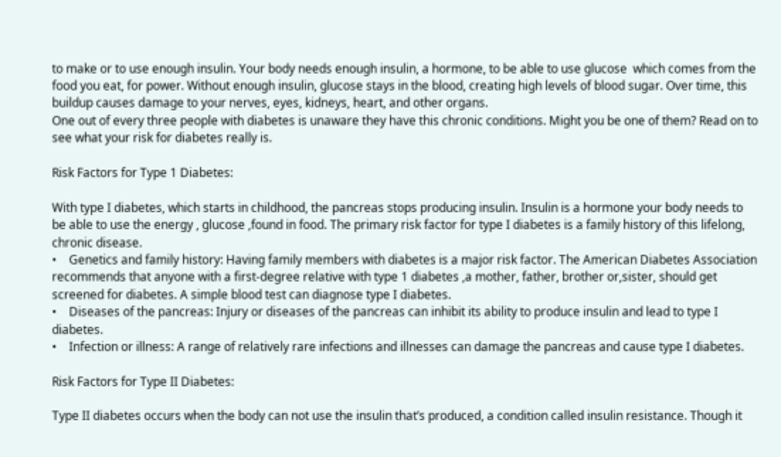to make or to use enough insulin. Your body needs enough insulin, a hormone, to be able to use glucose  which comes from the food you eat, for power. Without enough insulin, glucose stays in the blood, creating high levels of blood sugar. Over time, this buildup causes damage to your nerves, eyes, kidneys, heart, and other organs.
One out of every three people with diabetes is unaware they have this chronic conditions. Might you be one of them? Read on to see what your risk for diabetes really is.

Risk Factors for Type 1 Diabetes:

With type I diabetes, which starts in childhood, the pancreas stops producing insulin. Insulin is a hormone your body needs to be able to use the energy , glucose ,found in food. The primary risk factor for type I diabetes is a family history of this lifelong, chronic disease.
•    Genetics and family history: Having family members with diabetes is a major risk factor. The American Diabetes Association recommends that anyone with a first-degree relative with type 1 diabetes ,a mother, father, brother or,sister, should get screened for diabetes. A simple blood test can diagnose type I diabetes.
•    Diseases of the pancreas: Injury or diseases of the pancreas can inhibit its ability to produce insulin and lead to type I diabetes.
•    Infection or illness: A range of relatively rare infections and illnesses can damage the pancreas and cause type I diabetes.

Risk Factors for Type II Diabetes:

Type II diabetes occurs when the body can not use the insulin that’s produced, a condition called insulin resistance. Though it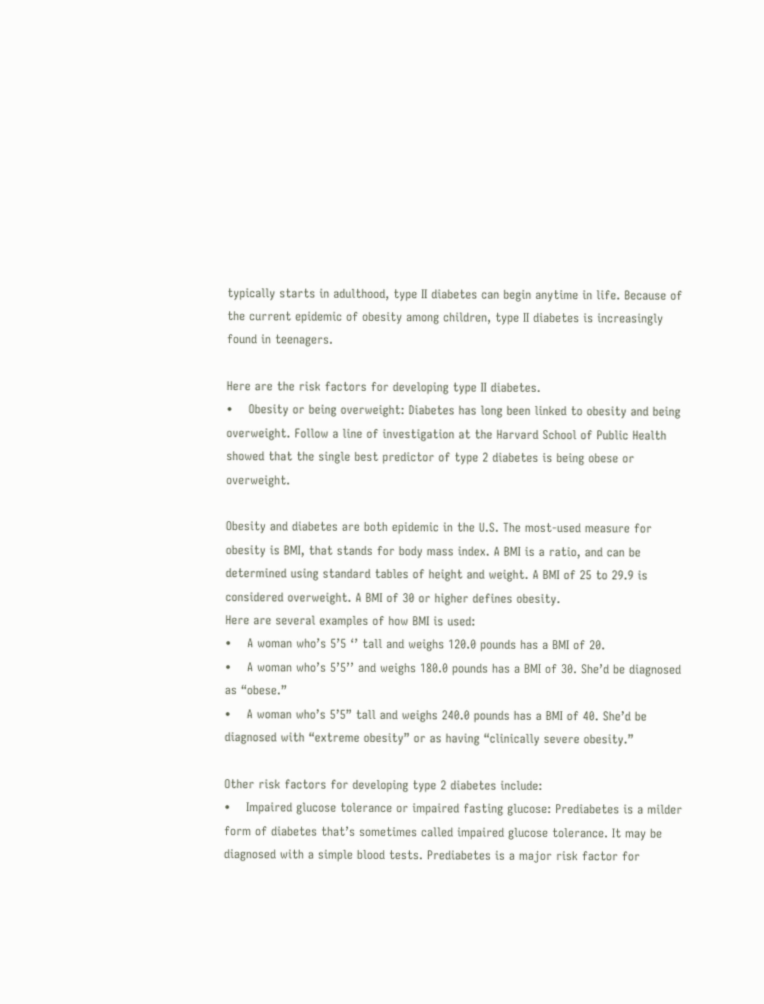typically starts in adulthood, type II diabetes can begin anytime in life. Because of the current epidemic of obesity among children, type II diabetes is increasingly found in teenagers.

Here are the risk factors for developing type II diabetes.
•    Obesity or being overweight: Diabetes has long been linked to obesity and being overweight. Follow a line of investigation at the Harvard School of Public Health showed that the single best predictor of type 2 diabetes is being obese or overweight.

Obesity and diabetes are both epidemic in the U.S. The most-used measure for obesity is BMI, that stands for body mass index. A BMI is a ratio, and can be determined using standard tables of height and weight. A BMI of 25 to 29.9 is considered overweight. A BMI of 30 or higher defines obesity.
Here are several examples of how BMI is used:
•    A woman who’s 5’5 ‘’ tall and weighs 120.0 pounds has a BMI of 20.
•    A woman who’s 5’5’’ and weighs 180.0 pounds has a BMI of 30. She’d be diagnosed as “obese.”
•    A woman who’s 5’5” tall and weighs 240.0 pounds has a BMI of 40. She’d be diagnosed with “extreme obesity” or as having “clinically severe obesity.”

Other risk factors for developing type 2 diabetes include:
•    Impaired glucose tolerance or impaired fasting glucose: Prediabetes is a milder form of diabetes that’s sometimes called impaired glucose tolerance. It may be diagnosed with a simple blood tests. Prediabetes is a major risk factor for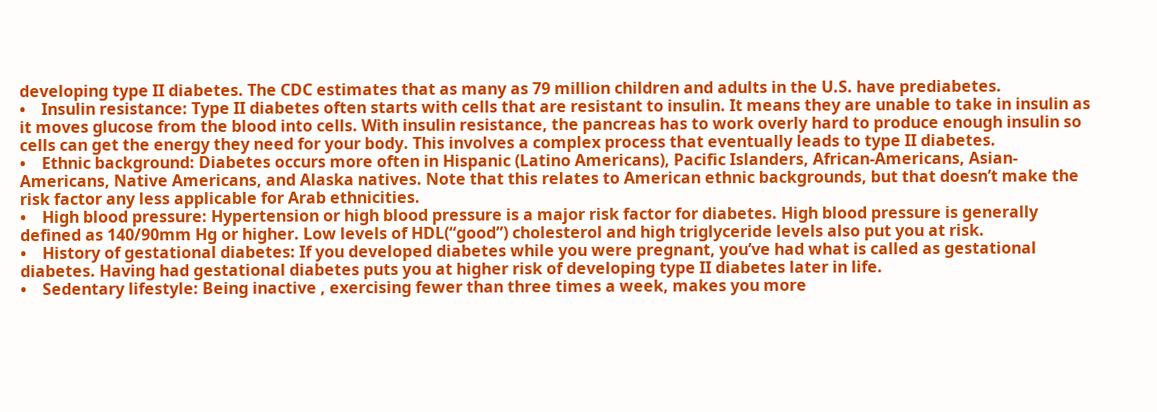developing type II diabetes. The CDC estimates that as many as 79 million children and adults in the U.S. have prediabetes.
•    Insulin resistance: Type II diabetes often starts with cells that are resistant to insulin. It means they are unable to take in insulin as it moves glucose from the blood into cells. With insulin resistance, the pancreas has to work overly hard to produce enough insulin so cells can get the energy they need for your body. This involves a complex process that eventually leads to type II diabetes.
•    Ethnic background: Diabetes occurs more often in Hispanic (Latino Americans), Pacific Islanders, African-Americans, Asian-Americans, Native Americans, and Alaska natives. Note that this relates to American ethnic backgrounds, but that doesn’t make the risk factor any less applicable for Arab ethnicities.
•    High blood pressure: Hypertension or high blood pressure is a major risk factor for diabetes. High blood pressure is generally defined as 140/90mm Hg or higher. Low levels of HDL(“good”) cholesterol and high triglyceride levels also put you at risk.
•    History of gestational diabetes: If you developed diabetes while you were pregnant, you’ve had what is called as gestational diabetes. Having had gestational diabetes puts you at higher risk of developing type II diabetes later in life.
•    Sedentary lifestyle: Being inactive , exercising fewer than three times a week, makes you more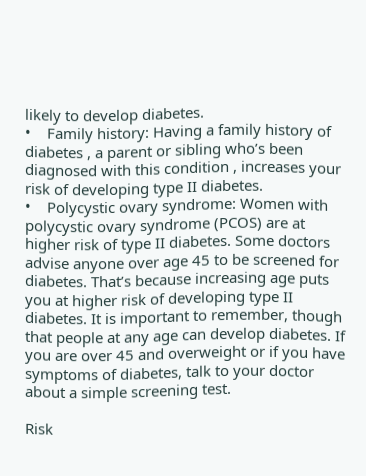likely to develop diabetes.
•    Family history: Having a family history of diabetes , a parent or sibling who’s been diagnosed with this condition , increases your risk of developing type II diabetes.
•    Polycystic ovary syndrome: Women with polycystic ovary syndrome (PCOS) are at higher risk of type II diabetes. Some doctors advise anyone over age 45 to be screened for diabetes. That’s because increasing age puts you at higher risk of developing type II diabetes. It is important to remember, though that people at any age can develop diabetes. If you are over 45 and overweight or if you have symptoms of diabetes, talk to your doctor about a simple screening test.

Risk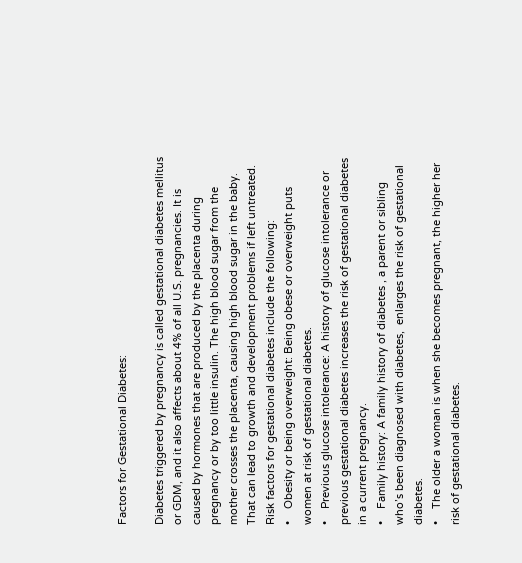Factors for Gestational Diabetes:

Diabetes triggered by pregnancy is called gestational diabetes mellitus or GDM, and it also affects about 4% of all U.S. pregnancies. It is caused by hormones that are produced by the placenta during pregnancy or by too little insulin. The high blood sugar from the mother crosses the placenta, causing high blood sugar in the baby. That can lead to growth and development problems if left untreated. Risk factors for gestational diabetes include the following:
•    Obesity or being overweight: Being obese or overweight puts women at risk of gestational diabetes.
•    Previous glucose intolerance: A history of glucose intolerance or previous gestational diabetes increases the risk of gestational diabetes in a current pregnancy.
•    Family history: A family history of diabetes , a parent or sibling who’s been diagnosed with diabetes,  enlarges the risk of gestational diabetes.
•    The older a woman is when she becomes pregnant, the higher her risk of gestational diabetes.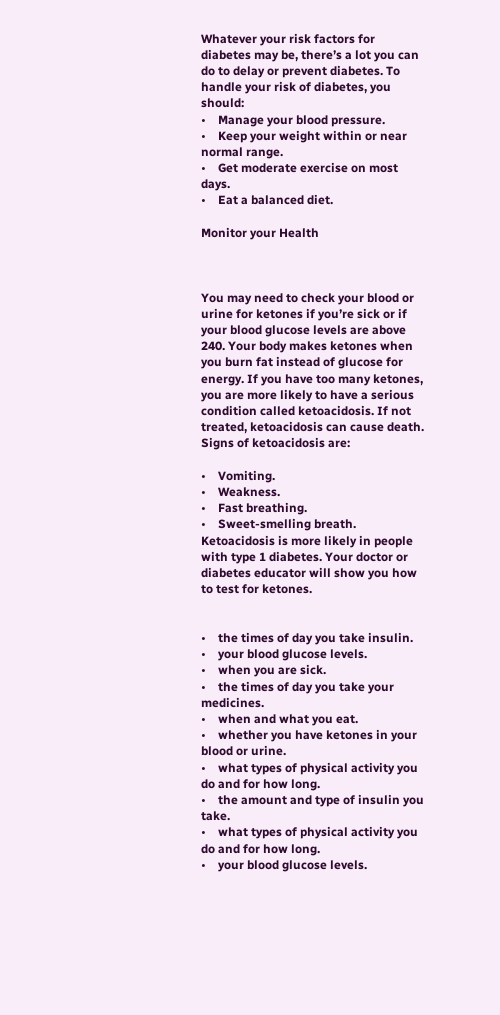Whatever your risk factors for diabetes may be, there’s a lot you can do to delay or prevent diabetes. To handle your risk of diabetes, you should:
•    Manage your blood pressure.
•    Keep your weight within or near normal range.
•    Get moderate exercise on most days.
•    Eat a balanced diet.

Monitor your Health



You may need to check your blood or urine for ketones if you’re sick or if your blood glucose levels are above 240. Your body makes ketones when you burn fat instead of glucose for energy. If you have too many ketones, you are more likely to have a serious condition called ketoacidosis. If not treated, ketoacidosis can cause death. Signs of ketoacidosis are:

•    Vomiting.
•    Weakness.
•    Fast breathing.
•    Sweet-smelling breath.
Ketoacidosis is more likely in people with type 1 diabetes. Your doctor or diabetes educator will show you how to test for ketones.


•    the times of day you take insulin.
•    your blood glucose levels.
•    when you are sick.
•    the times of day you take your medicines.
•    when and what you eat.
•    whether you have ketones in your blood or urine.
•    what types of physical activity you do and for how long.
•    the amount and type of insulin you take.
•    what types of physical activity you do and for how long.
•    your blood glucose levels.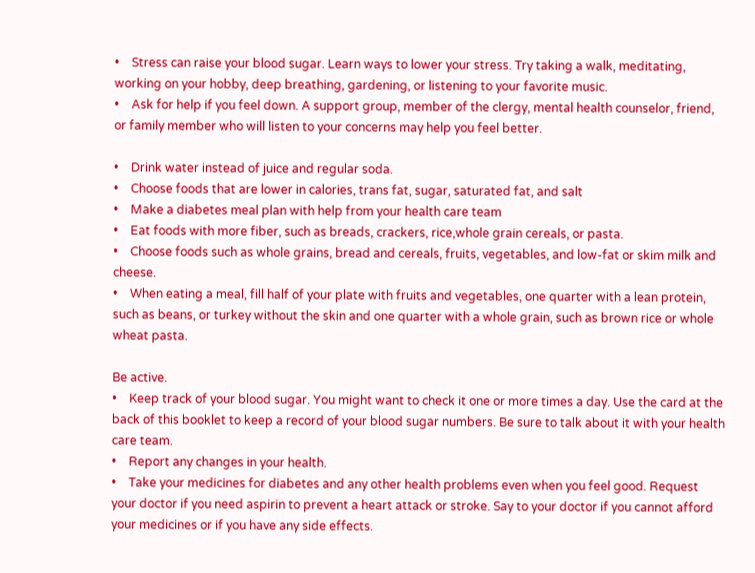•    Stress can raise your blood sugar. Learn ways to lower your stress. Try taking a walk, meditating, working on your hobby, deep breathing, gardening, or listening to your favorite music.
•    Ask for help if you feel down. A support group, member of the clergy, mental health counselor, friend, or family member who will listen to your concerns may help you feel better.

•    Drink water instead of juice and regular soda.
•    Choose foods that are lower in calories, trans fat, sugar, saturated fat, and salt
•    Make a diabetes meal plan with help from your health care team
•    Eat foods with more fiber, such as breads, crackers, rice,whole grain cereals, or pasta.
•    Choose foods such as whole grains, bread and cereals, fruits, vegetables, and low-fat or skim milk and cheese.
•    When eating a meal, fill half of your plate with fruits and vegetables, one quarter with a lean protein, such as beans, or turkey without the skin and one quarter with a whole grain, such as brown rice or whole wheat pasta.

Be active.
•    Keep track of your blood sugar. You might want to check it one or more times a day. Use the card at the back of this booklet to keep a record of your blood sugar numbers. Be sure to talk about it with your health care team.
•    Report any changes in your health.
•    Take your medicines for diabetes and any other health problems even when you feel good. Request your doctor if you need aspirin to prevent a heart attack or stroke. Say to your doctor if you cannot afford your medicines or if you have any side effects.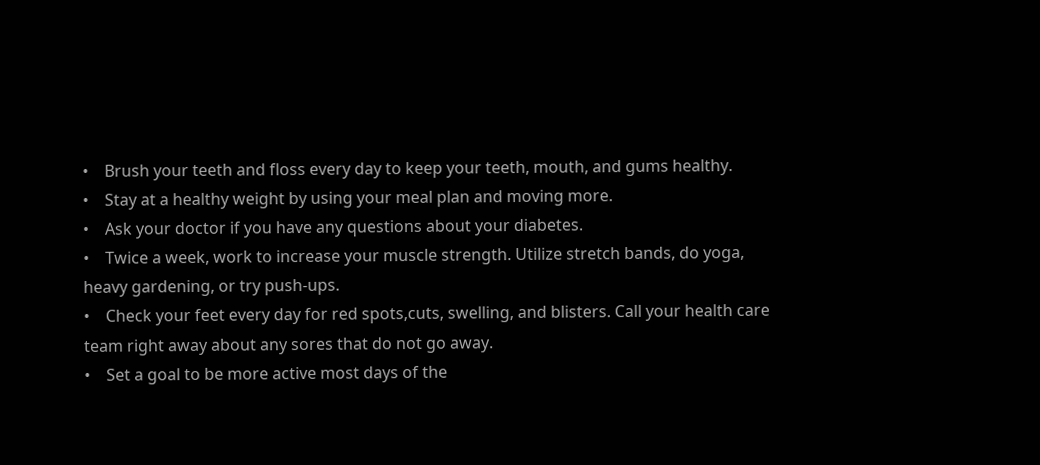•    Brush your teeth and floss every day to keep your teeth, mouth, and gums healthy.
•    Stay at a healthy weight by using your meal plan and moving more.
•    Ask your doctor if you have any questions about your diabetes.
•    Twice a week, work to increase your muscle strength. Utilize stretch bands, do yoga, heavy gardening, or try push-ups.
•    Check your feet every day for red spots,cuts, swelling, and blisters. Call your health care team right away about any sores that do not go away.
•    Set a goal to be more active most days of the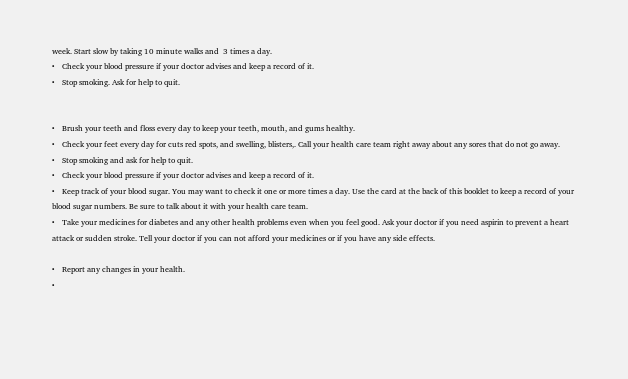week. Start slow by taking 10 minute walks and  3 times a day.
•    Check your blood pressure if your doctor advises and keep a record of it.
•    Stop smoking. Ask for help to quit.


•    Brush your teeth and floss every day to keep your teeth, mouth, and gums healthy.
•    Check your feet every day for cuts red spots, and swelling, blisters,. Call your health care team right away about any sores that do not go away.
•    Stop smoking and ask for help to quit.
•    Check your blood pressure if your doctor advises and keep a record of it.
•    Keep track of your blood sugar. You may want to check it one or more times a day. Use the card at the back of this booklet to keep a record of your blood sugar numbers. Be sure to talk about it with your health care team.
•    Take your medicines for diabetes and any other health problems even when you feel good. Ask your doctor if you need aspirin to prevent a heart attack or sudden stroke. Tell your doctor if you can not afford your medicines or if you have any side effects.

•    Report any changes in your health.
•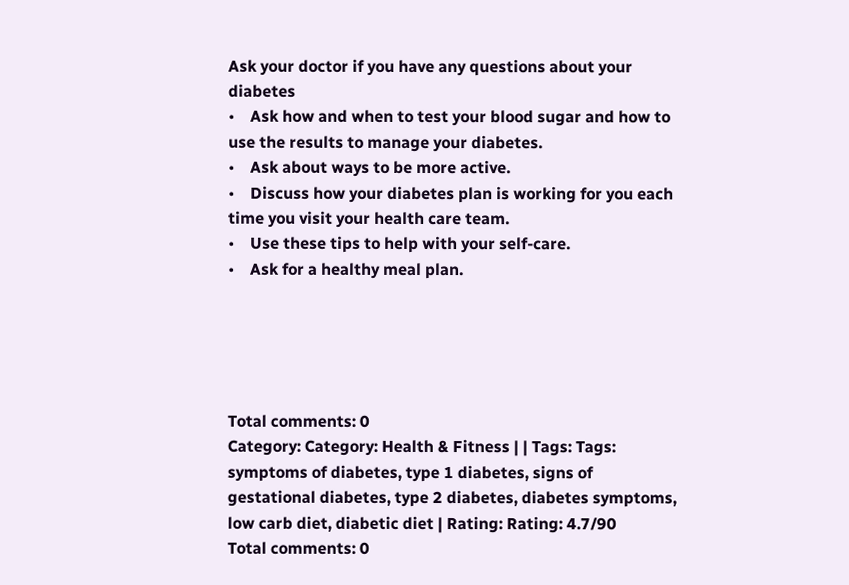Ask your doctor if you have any questions about your diabetes
•    Ask how and when to test your blood sugar and how to use the results to manage your diabetes.
•    Ask about ways to be more active.
•    Discuss how your diabetes plan is working for you each time you visit your health care team.
•    Use these tips to help with your self-care.
•    Ask for a healthy meal plan.





Total comments: 0
Category: Category: Health & Fitness | | Tags: Tags: symptoms of diabetes, type 1 diabetes, signs of gestational diabetes, type 2 diabetes, diabetes symptoms, low carb diet, diabetic diet | Rating: Rating: 4.7/90
Total comments: 0